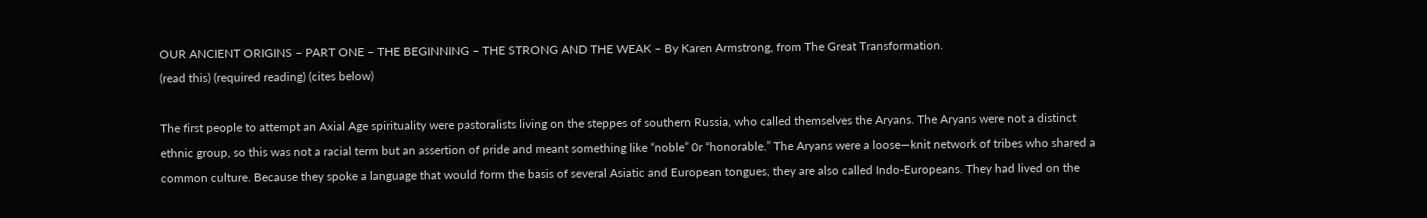OUR ANCIENT ORIGINS – PART ONE – THE BEGINNING – THE STRONG AND THE WEAK – By Karen Armstrong, from The Great Transformation.
(read this) (required reading) (cites below)

The first people to attempt an Axial Age spirituality were pastoralists living on the steppes of southern Russia, who called themselves the Aryans. The Aryans were not a distinct ethnic group, so this was not a racial term but an assertion of pride and meant something like “noble” 0r “honorable.” The Aryans were a loose—knit network of tribes who shared a common culture. Because they spoke a language that would form the basis of several Asiatic and European tongues, they are also called Indo-Europeans. They had lived on the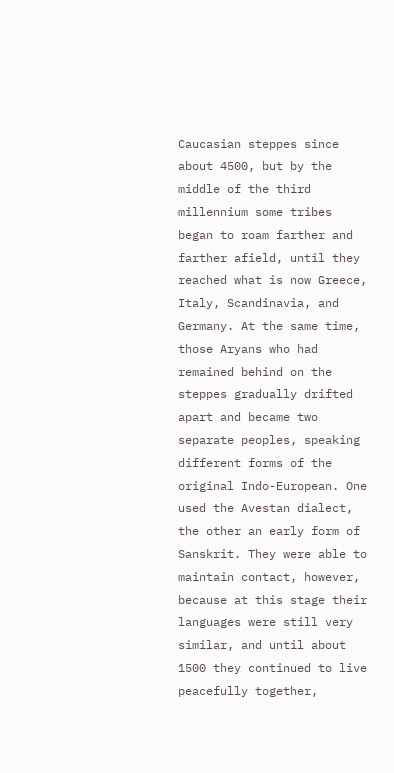Caucasian steppes since about 4500, but by the middle of the third millennium some tribes began to roam farther and farther afield, until they reached what is now Greece, Italy, Scandinavia, and Germany. At the same time, those Aryans who had remained behind on the steppes gradually drifted apart and became two separate peoples, speaking different forms of the original Indo-European. One used the Avestan dialect, the other an early form of Sanskrit. They were able to maintain contact, however, because at this stage their languages were still very similar, and until about 1500 they continued to live peacefully together,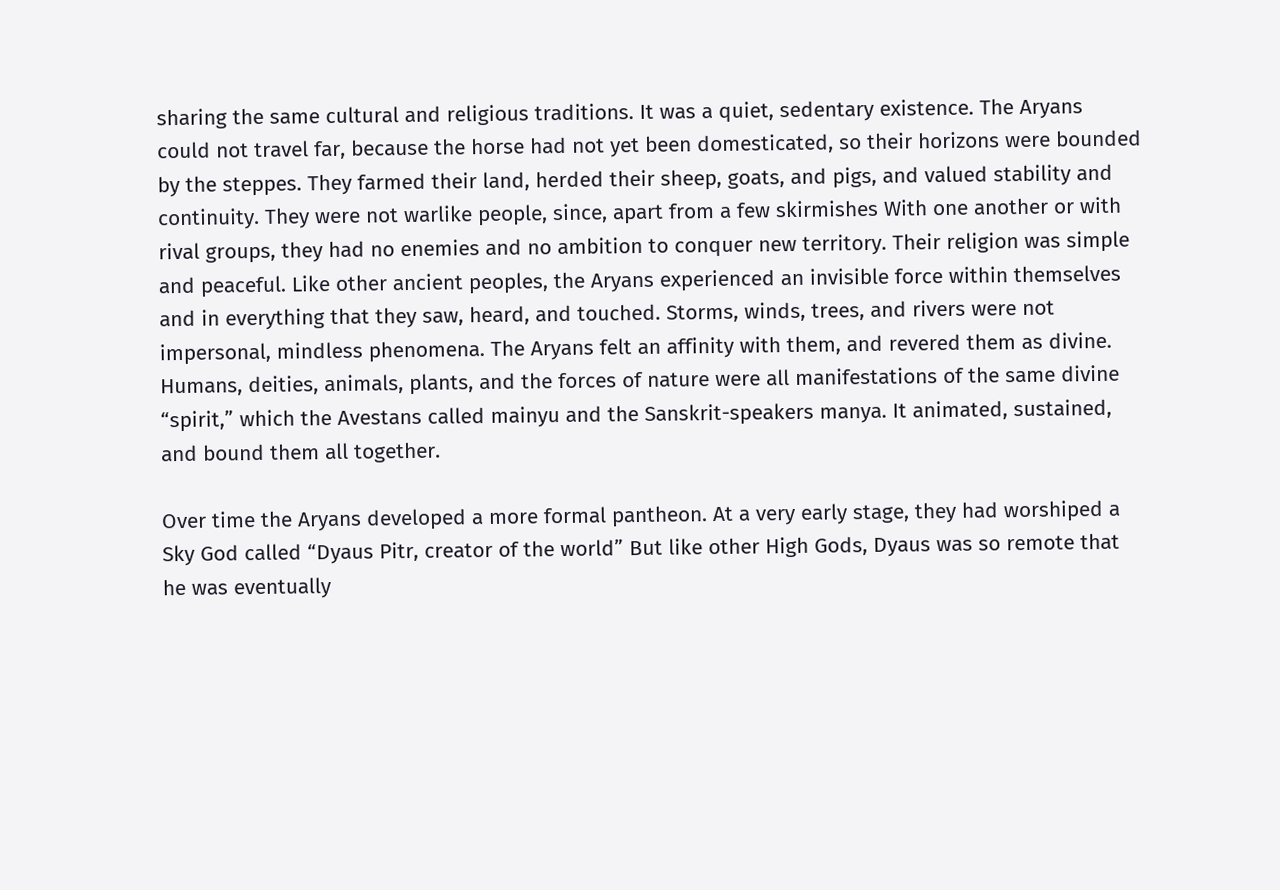sharing the same cultural and religious traditions. It was a quiet, sedentary existence. The Aryans could not travel far, because the horse had not yet been domesticated, so their horizons were bounded by the steppes. They farmed their land, herded their sheep, goats, and pigs, and valued stability and continuity. They were not warlike people, since, apart from a few skirmishes With one another or with rival groups, they had no enemies and no ambition to conquer new territory. Their religion was simple and peaceful. Like other ancient peoples, the Aryans experienced an invisible force within themselves and in everything that they saw, heard, and touched. Storms, winds, trees, and rivers were not impersonal, mindless phenomena. The Aryans felt an affinity with them, and revered them as divine. Humans, deities, animals, plants, and the forces of nature were all manifestations of the same divine “spirit,” which the Avestans called mainyu and the Sanskrit-speakers manya. It animated, sustained, and bound them all together.

Over time the Aryans developed a more formal pantheon. At a very early stage, they had worshiped a Sky God called “Dyaus Pitr, creator of the world” But like other High Gods, Dyaus was so remote that he was eventually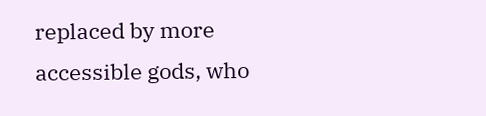replaced by more accessible gods, who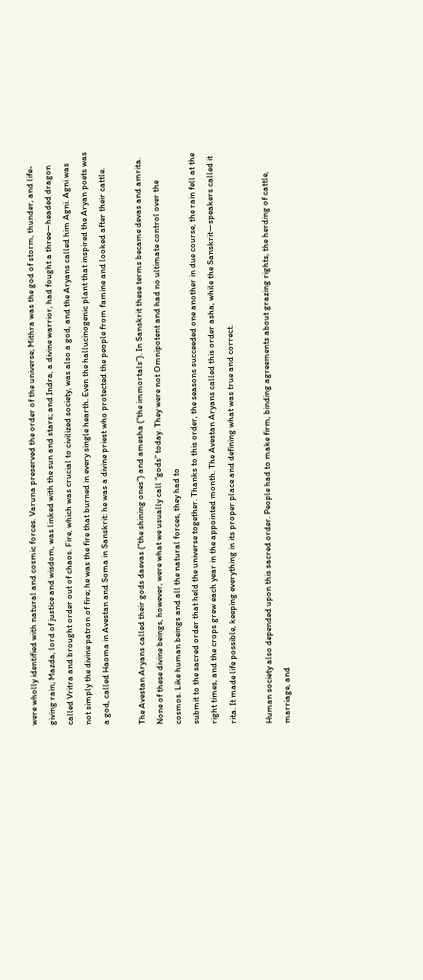were wholly identified with natural and cosmic forces. Varuna preserved the order of the universe; Mithra was the god of storm, thunder, and life-giving rain; Mazda, lord of justice and wisdom, was linked with the sun and stars; and Indra, a divine warrior, had fought a three—headed dragon called Vritra and brought order out of chaos. Fire, which was crucial to civilized society, was also a god, and the Aryans called him Agni. Agni was not simply the divine patron of fire; he was the fire that burned in every single hearth. Even the hallucinogenic plant that inspired the Aryan poets was a god, called Haoma in Avestan and Soma in Sanskrit: he was a divine priest who protected the people from famine and looked after their cattle.

The Avestan Aryans called their gods daevas (“the shining ones”) and amesha (“the immortals”). In Sanskrit these terms became devas and amrita. None of these divine beings, however, were what we usually call “gods” today. They were not Omnipotent and had no ultimate control over the cosmos. Like human beings and all the natural forces, they had to
submit to the sacred order that held the universe together. Thanks to this order, the seasons succeeded one another in due course, the rain fell at the right times, and the crops grew each year in the appointed month. The Avestan Aryans called this order asha, while the Sanskrit—speakers called it rita. It made life possible, keeping everything in its proper place and defining what was true and correct.

Human society also depended upon this sacred order. People had to make firm, binding agreements about grazing rights, the herding of cattle, marriage, and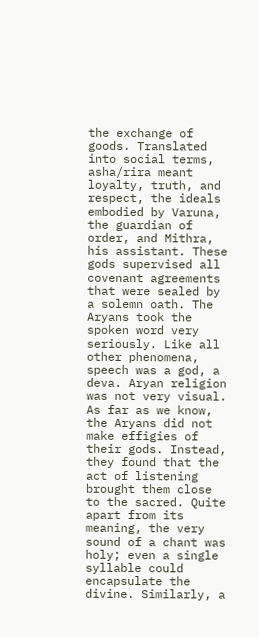the exchange of goods. Translated into social terms, asha/rira meant loyalty, truth, and respect, the ideals embodied by Varuna, the guardian of order, and Mithra, his assistant. These gods supervised all covenant agreements that were sealed by a solemn oath. The Aryans took the spoken word very seriously. Like all other phenomena, speech was a god, a deva. Aryan religion was not very visual. As far as we know, the Aryans did not make effigies of their gods. Instead, they found that the act of listening brought them close to the sacred. Quite apart from its meaning, the very sound of a chant was holy; even a single syllable could encapsulate the divine. Similarly, a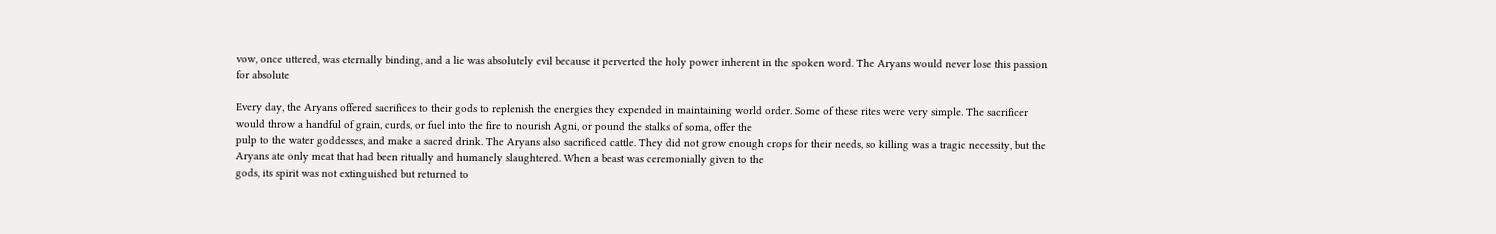vow, once uttered, was eternally binding, and a lie was absolutely evil because it perverted the holy power inherent in the spoken word. The Aryans would never lose this passion for absolute

Every day, the Aryans offered sacrifices to their gods to replenish the energies they expended in maintaining world order. Some of these rites were very simple. The sacrificer would throw a handful of grain, curds, or fuel into the fire to nourish Agni, or pound the stalks of soma, offer the
pulp to the water goddesses, and make a sacred drink. The Aryans also sacrificed cattle. They did not grow enough crops for their needs, so killing was a tragic necessity, but the Aryans ate only meat that had been ritually and humanely slaughtered. When a beast was ceremonially given to the
gods, its spirit was not extinguished but returned to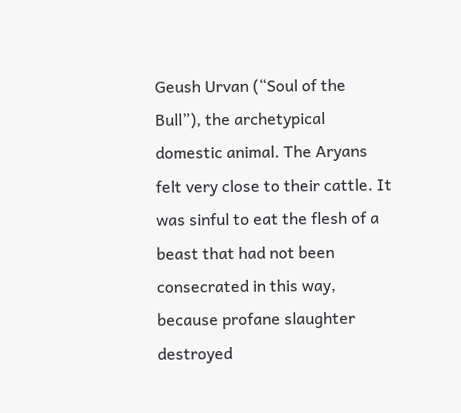Geush Urvan (“Soul of the Bull”), the archetypical domestic animal. The Aryans felt very close to their cattle. It was sinful to eat the flesh of a beast that had not been consecrated in this way, because profane slaughter destroyed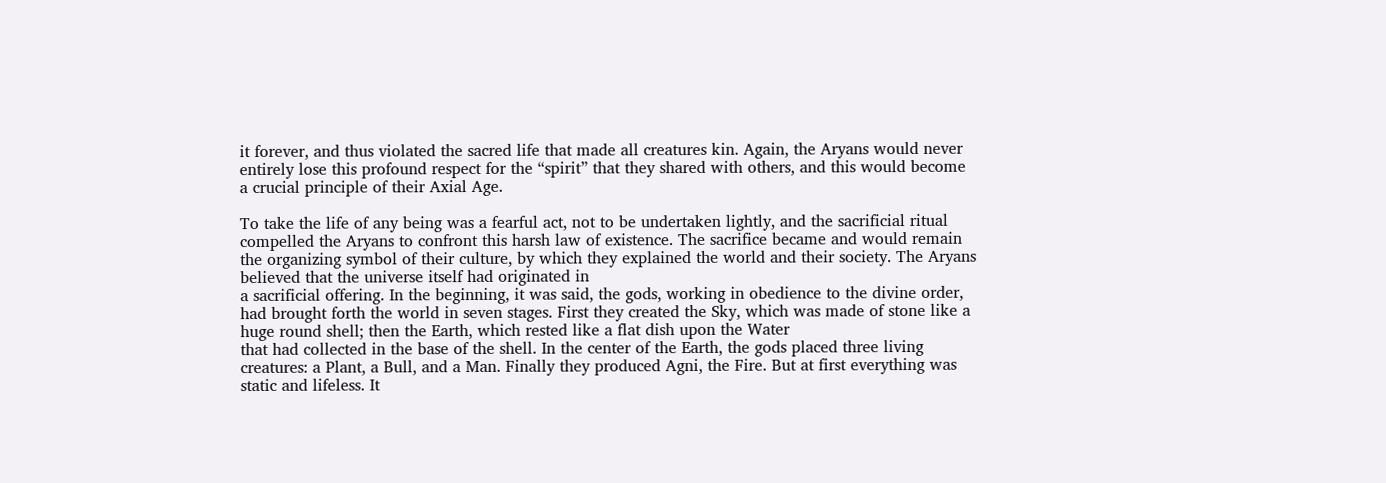it forever, and thus violated the sacred life that made all creatures kin. Again, the Aryans would never entirely lose this profound respect for the “spirit” that they shared with others, and this would become a crucial principle of their Axial Age.

To take the life of any being was a fearful act, not to be undertaken lightly, and the sacrificial ritual compelled the Aryans to confront this harsh law of existence. The sacrifice became and would remain the organizing symbol of their culture, by which they explained the world and their society. The Aryans believed that the universe itself had originated in
a sacrificial offering. In the beginning, it was said, the gods, working in obedience to the divine order, had brought forth the world in seven stages. First they created the Sky, which was made of stone like a huge round shell; then the Earth, which rested like a flat dish upon the Water
that had collected in the base of the shell. In the center of the Earth, the gods placed three living creatures: a Plant, a Bull, and a Man. Finally they produced Agni, the Fire. But at first everything was static and lifeless. It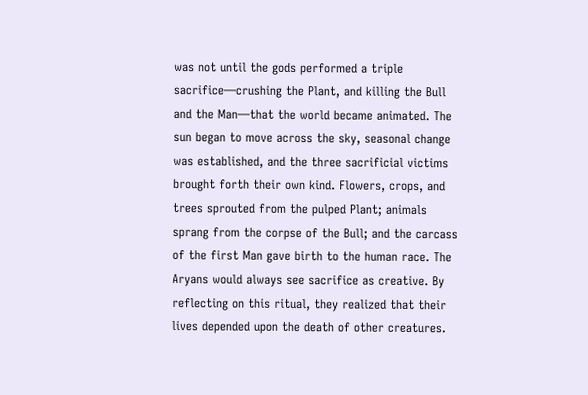was not until the gods performed a triple sacrifice—crushing the Plant, and killing the Bull and the Man—that the world became animated. The
sun began to move across the sky, seasonal change was established, and the three sacrificial victims brought forth their own kind. Flowers, crops, and trees sprouted from the pulped Plant; animals sprang from the corpse of the Bull; and the carcass of the first Man gave birth to the human race. The
Aryans would always see sacrifice as creative. By reflecting on this ritual, they realized that their lives depended upon the death of other creatures.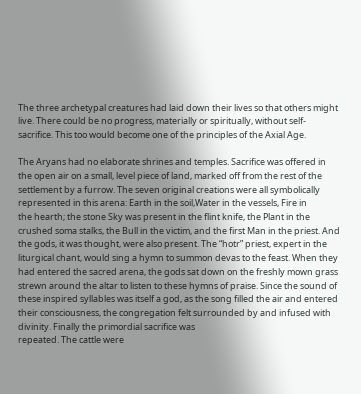The three archetypal creatures had laid down their lives so that others might live. There could be no progress, materially or spiritually, without self-sacrifice. This too would become one of the principles of the Axial Age.

The Aryans had no elaborate shrines and temples. Sacrifice was offered in the open air on a small, level piece of land, marked off from the rest of the settlement by a furrow. The seven original creations were all symbolically represented in this arena: Earth in the soil,Water in the vessels, Fire in
the hearth; the stone Sky was present in the flint knife, the Plant in the crushed soma stalks, the Bull in the victim, and the first Man in the priest. And the gods, it was thought, were also present. The “hotr” priest, expert in the liturgical chant, would sing a hymn to summon devas to the feast. When they had entered the sacred arena, the gods sat down on the freshly mown grass strewn around the altar to listen to these hymns of praise. Since the sound of these inspired syllables was itself a god, as the song filled the air and entered their consciousness, the congregation felt surrounded by and infused with divinity. Finally the primordial sacrifice was
repeated. The cattle were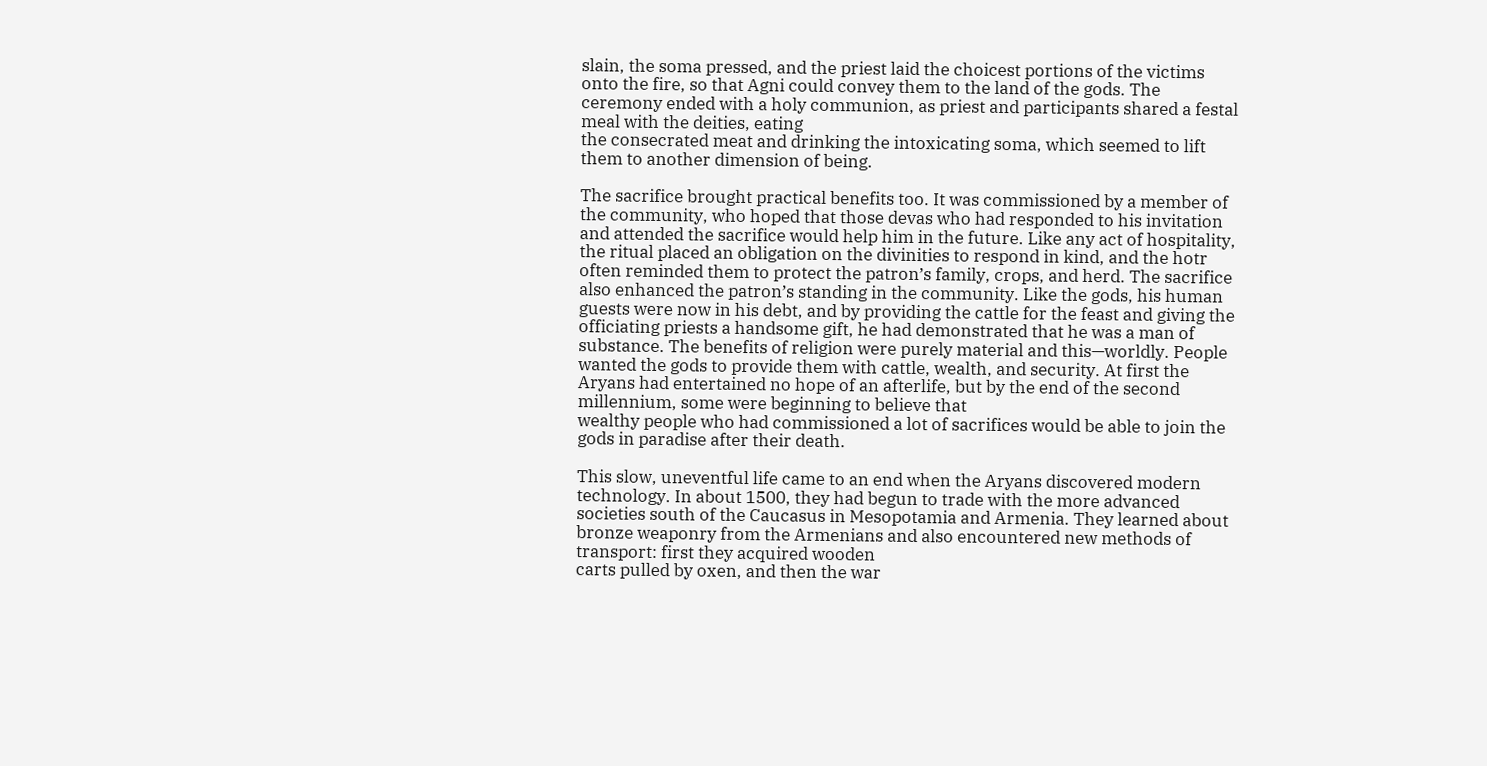slain, the soma pressed, and the priest laid the choicest portions of the victims onto the fire, so that Agni could convey them to the land of the gods. The ceremony ended with a holy communion, as priest and participants shared a festal meal with the deities, eating
the consecrated meat and drinking the intoxicating soma, which seemed to lift them to another dimension of being.

The sacrifice brought practical benefits too. It was commissioned by a member of the community, who hoped that those devas who had responded to his invitation and attended the sacrifice would help him in the future. Like any act of hospitality, the ritual placed an obligation on the divinities to respond in kind, and the hotr often reminded them to protect the patron’s family, crops, and herd. The sacrifice also enhanced the patron’s standing in the community. Like the gods, his human guests were now in his debt, and by providing the cattle for the feast and giving the officiating priests a handsome gift, he had demonstrated that he was a man of substance. The benefits of religion were purely material and this—worldly. People wanted the gods to provide them with cattle, wealth, and security. At first the Aryans had entertained no hope of an afterlife, but by the end of the second millennium, some were beginning to believe that
wealthy people who had commissioned a lot of sacrifices would be able to join the gods in paradise after their death.

This slow, uneventful life came to an end when the Aryans discovered modern technology. In about 1500, they had begun to trade with the more advanced societies south of the Caucasus in Mesopotamia and Armenia. They learned about bronze weaponry from the Armenians and also encountered new methods of transport: first they acquired wooden
carts pulled by oxen, and then the war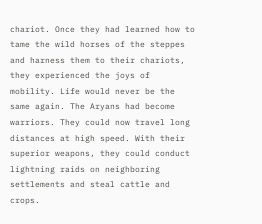chariot. Once they had learned how to tame the wild horses of the steppes and harness them to their chariots, they experienced the joys of mobility. Life would never be the same again. The Aryans had become warriors. They could now travel long distances at high speed. With their superior weapons, they could conduct
lightning raids on neighboring settlements and steal cattle and crops.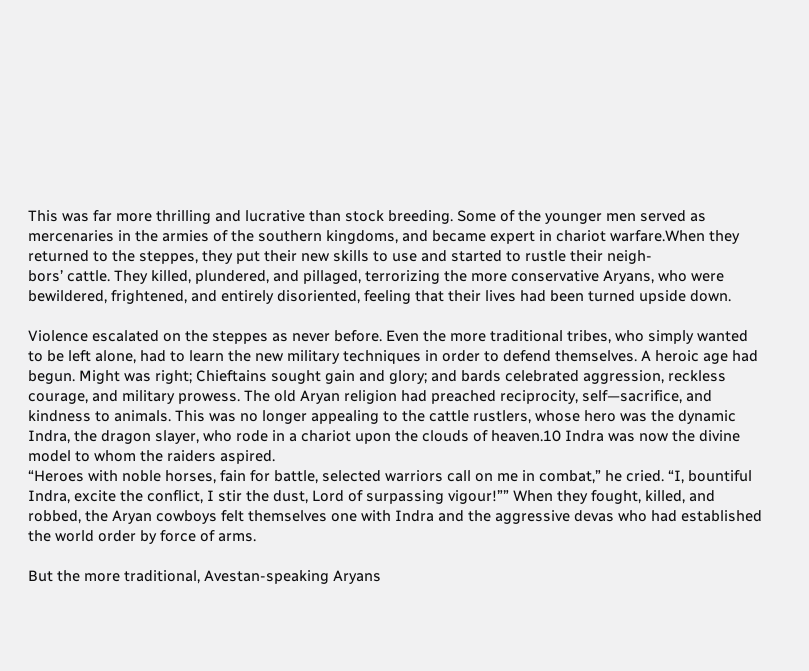This was far more thrilling and lucrative than stock breeding. Some of the younger men served as mercenaries in the armies of the southern kingdoms, and became expert in chariot warfare.When they returned to the steppes, they put their new skills to use and started to rustle their neigh-
bors’ cattle. They killed, plundered, and pillaged, terrorizing the more conservative Aryans, who were bewildered, frightened, and entirely disoriented, feeling that their lives had been turned upside down.

Violence escalated on the steppes as never before. Even the more traditional tribes, who simply wanted to be left alone, had to learn the new military techniques in order to defend themselves. A heroic age had begun. Might was right; Chieftains sought gain and glory; and bards celebrated aggression, reckless courage, and military prowess. The old Aryan religion had preached reciprocity, self—sacrifice, and kindness to animals. This was no longer appealing to the cattle rustlers, whose hero was the dynamic Indra, the dragon slayer, who rode in a chariot upon the clouds of heaven.10 Indra was now the divine model to whom the raiders aspired.
“Heroes with noble horses, fain for battle, selected warriors call on me in combat,” he cried. “I, bountiful Indra, excite the conflict, I stir the dust, Lord of surpassing vigour!”” When they fought, killed, and robbed, the Aryan cowboys felt themselves one with Indra and the aggressive devas who had established the world order by force of arms.

But the more traditional, Avestan-speaking Aryans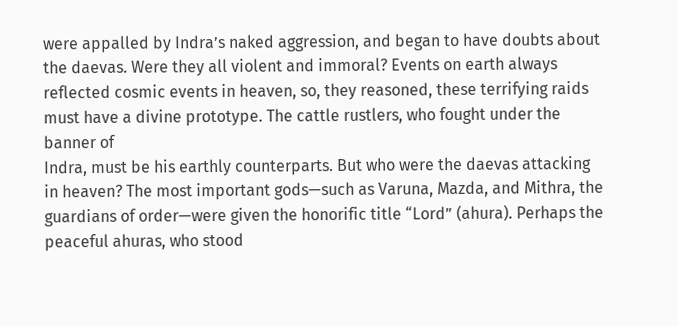were appalled by Indra’s naked aggression, and began to have doubts about the daevas. Were they all violent and immoral? Events on earth always reflected cosmic events in heaven, so, they reasoned, these terrifying raids must have a divine prototype. The cattle rustlers, who fought under the banner of
Indra, must be his earthly counterparts. But who were the daevas attacking in heaven? The most important gods—such as Varuna, Mazda, and Mithra, the guardians of order—were given the honorific title “Lord” (ahura). Perhaps the peaceful ahuras, who stood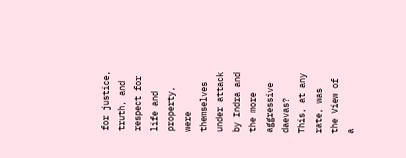for justice, truth, and respect for life and property, were themselves under attack by Indra and the more aggressive daevas? This, at any rate, was the View of a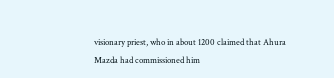visionary priest, who in about 1200 claimed that Ahura Mazda had commissioned him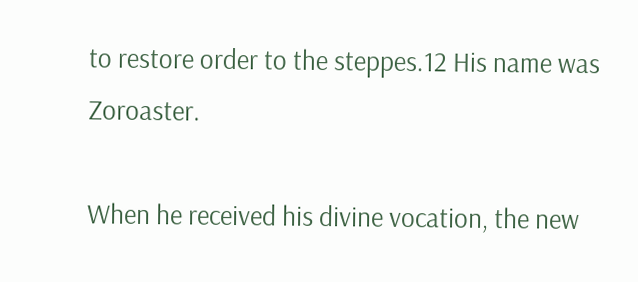to restore order to the steppes.12 His name was Zoroaster.

When he received his divine vocation, the new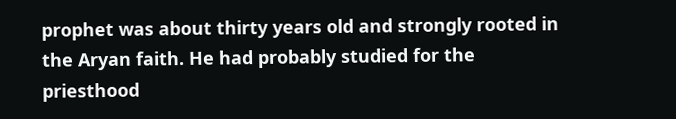prophet was about thirty years old and strongly rooted in the Aryan faith. He had probably studied for the priesthood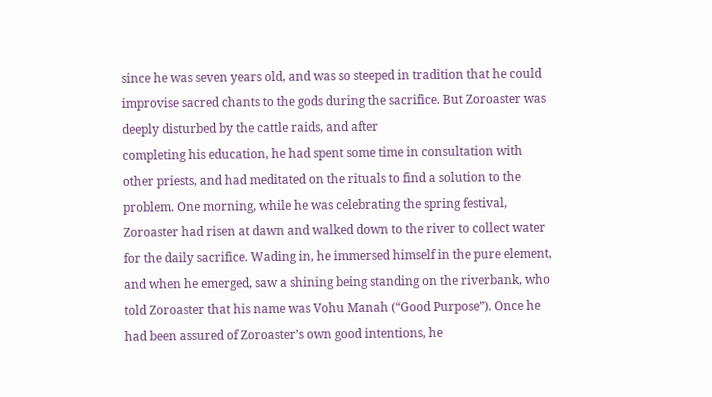since he was seven years old, and was so steeped in tradition that he could improvise sacred chants to the gods during the sacrifice. But Zoroaster was deeply disturbed by the cattle raids, and after
completing his education, he had spent some time in consultation with other priests, and had meditated on the rituals to find a solution to the problem. One morning, while he was celebrating the spring festival, Zoroaster had risen at dawn and walked down to the river to collect water for the daily sacrifice. Wading in, he immersed himself in the pure element, and when he emerged, saw a shining being standing on the riverbank, who told Zoroaster that his name was Vohu Manah (“Good Purpose”). Once he had been assured of Zoroaster’s own good intentions, he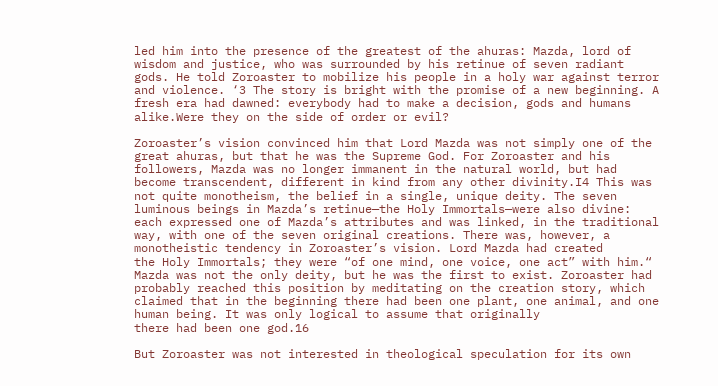led him into the presence of the greatest of the ahuras: Mazda, lord of wisdom and justice, who was surrounded by his retinue of seven radiant
gods. He told Zoroaster to mobilize his people in a holy war against terror and violence. ‘3 The story is bright with the promise of a new beginning. A fresh era had dawned: everybody had to make a decision, gods and humans alike.Were they on the side of order or evil?

Zoroaster’s vision convinced him that Lord Mazda was not simply one of the great ahuras, but that he was the Supreme God. For Zoroaster and his followers, Mazda was no longer immanent in the natural world, but had become transcendent, different in kind from any other divinity.I4 This was not quite monotheism, the belief in a single, unique deity. The seven
luminous beings in Mazda’s retinue—the Holy Immortals—were also divine: each expressed one of Mazda’s attributes and was linked, in the traditional way, with one of the seven original creations. There was, however, a monotheistic tendency in Zoroaster’s vision. Lord Mazda had created
the Holy Immortals; they were “of one mind, one voice, one act” with him.“ Mazda was not the only deity, but he was the first to exist. Zoroaster had probably reached this position by meditating on the creation story, which claimed that in the beginning there had been one plant, one animal, and one human being. It was only logical to assume that originally
there had been one god.16

But Zoroaster was not interested in theological speculation for its own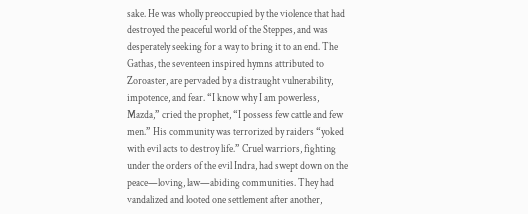sake. He was wholly preoccupied by the violence that had destroyed the peaceful world of the Steppes, and was desperately seeking for a way to bring it to an end. The Gathas, the seventeen inspired hymns attributed to Zoroaster, are pervaded by a distraught vulnerability, impotence, and fear. “I know why I am powerless, Mazda,” cried the prophet, “I possess few cattle and few men.” His community was terrorized by raiders “yoked with evil acts to destroy life.” Cruel warriors, fighting under the orders of the evil Indra, had swept down on the peace—loving, law—abiding communities. They had vandalized and looted one settlement after another,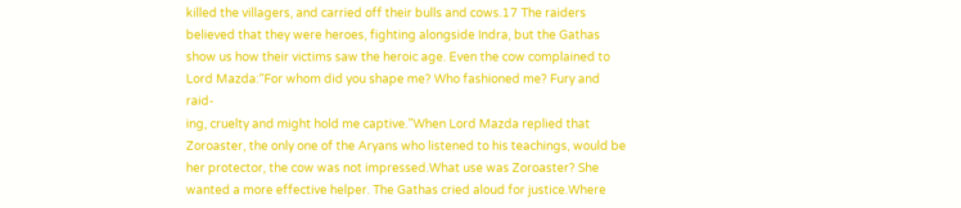killed the villagers, and carried off their bulls and cows.17 The raiders believed that they were heroes, fighting alongside Indra, but the Gathas show us how their victims saw the heroic age. Even the cow complained to Lord Mazda:“For whom did you shape me? Who fashioned me? Fury and raid-
ing, cruelty and might hold me captive.”When Lord Mazda replied that Zoroaster, the only one of the Aryans who listened to his teachings, would be her protector, the cow was not impressed.What use was Zoroaster? She wanted a more effective helper. The Gathas cried aloud for justice.Where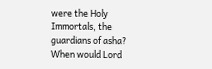were the Holy Immortals, the guardians of asha? When would Lord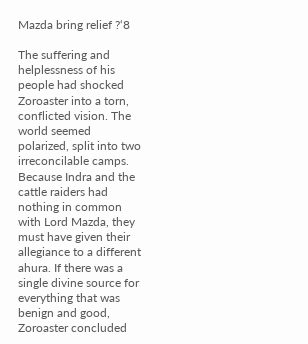Mazda bring relief ?‘8

The suffering and helplessness of his people had shocked Zoroaster into a torn, conflicted vision. The world seemed polarized, split into two irreconcilable camps. Because Indra and the cattle raiders had nothing in common with Lord Mazda, they must have given their allegiance to a different ahura. If there was a single divine source for everything that was benign and good, Zoroaster concluded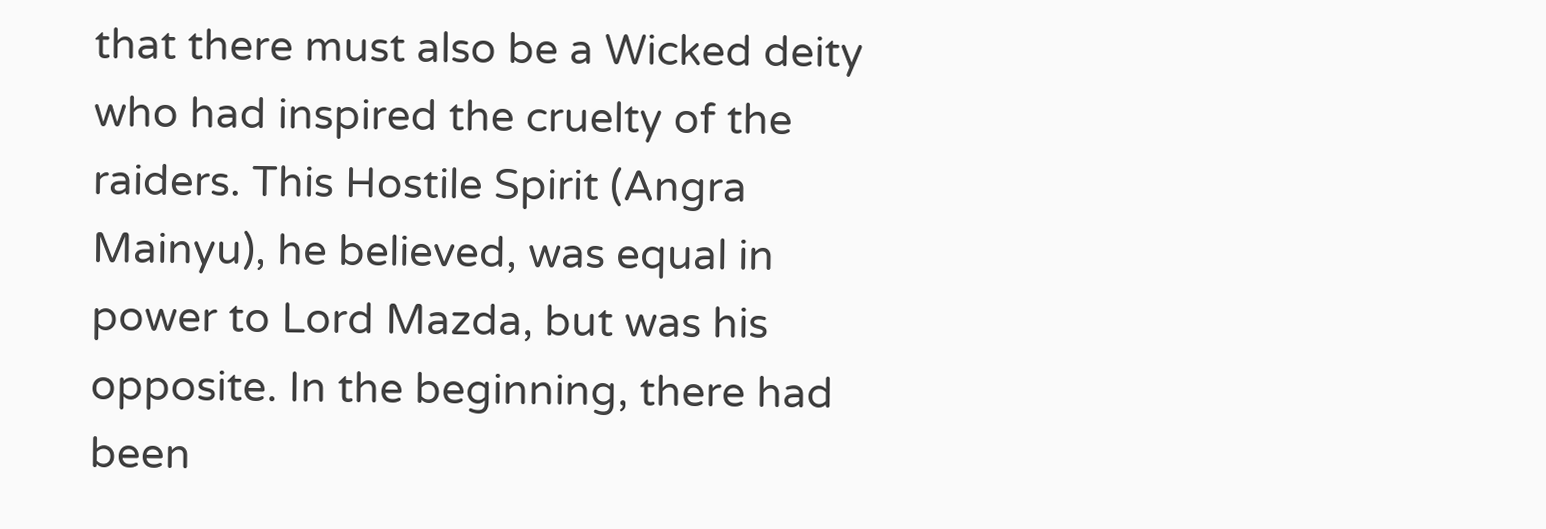that there must also be a Wicked deity who had inspired the cruelty of the raiders. This Hostile Spirit (Angra Mainyu), he believed, was equal in power to Lord Mazda, but was his opposite. In the beginning, there had been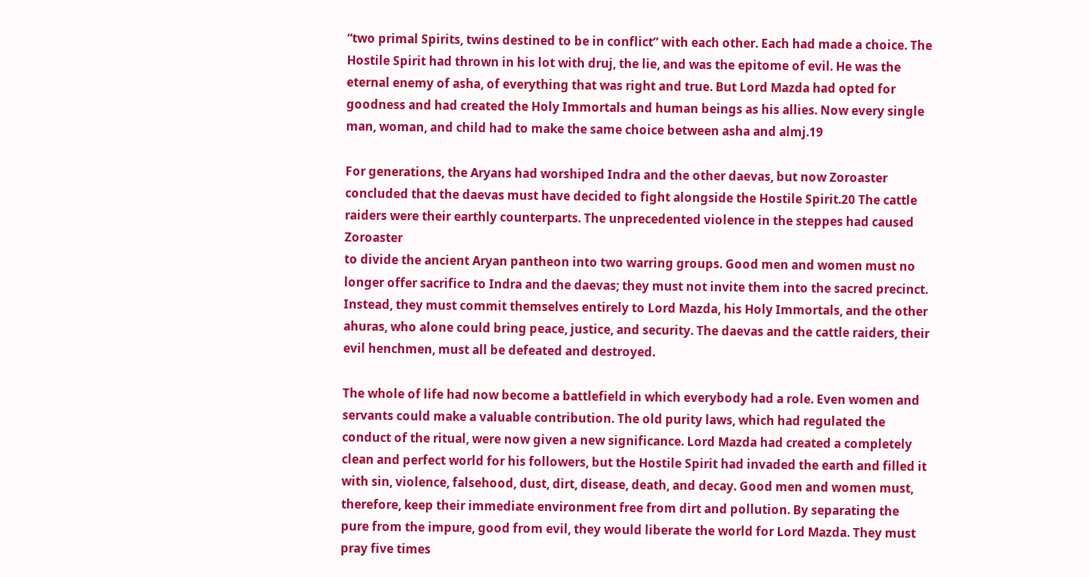“two primal Spirits, twins destined to be in conflict” with each other. Each had made a choice. The Hostile Spirit had thrown in his lot with druj, the lie, and was the epitome of evil. He was the eternal enemy of asha, of everything that was right and true. But Lord Mazda had opted for goodness and had created the Holy Immortals and human beings as his allies. Now every single man, woman, and child had to make the same choice between asha and almj.19

For generations, the Aryans had worshiped Indra and the other daevas, but now Zoroaster concluded that the daevas must have decided to fight alongside the Hostile Spirit.20 The cattle raiders were their earthly counterparts. The unprecedented violence in the steppes had caused Zoroaster
to divide the ancient Aryan pantheon into two warring groups. Good men and women must no longer offer sacrifice to Indra and the daevas; they must not invite them into the sacred precinct. Instead, they must commit themselves entirely to Lord Mazda, his Holy Immortals, and the other ahuras, who alone could bring peace, justice, and security. The daevas and the cattle raiders, their evil henchmen, must all be defeated and destroyed.

The whole of life had now become a battlefield in which everybody had a role. Even women and servants could make a valuable contribution. The old purity laws, which had regulated the conduct of the ritual, were now given a new significance. Lord Mazda had created a completely clean and perfect world for his followers, but the Hostile Spirit had invaded the earth and filled it with sin, violence, falsehood, dust, dirt, disease, death, and decay. Good men and women must, therefore, keep their immediate environment free from dirt and pollution. By separating the pure from the impure, good from evil, they would liberate the world for Lord Mazda. They must pray five times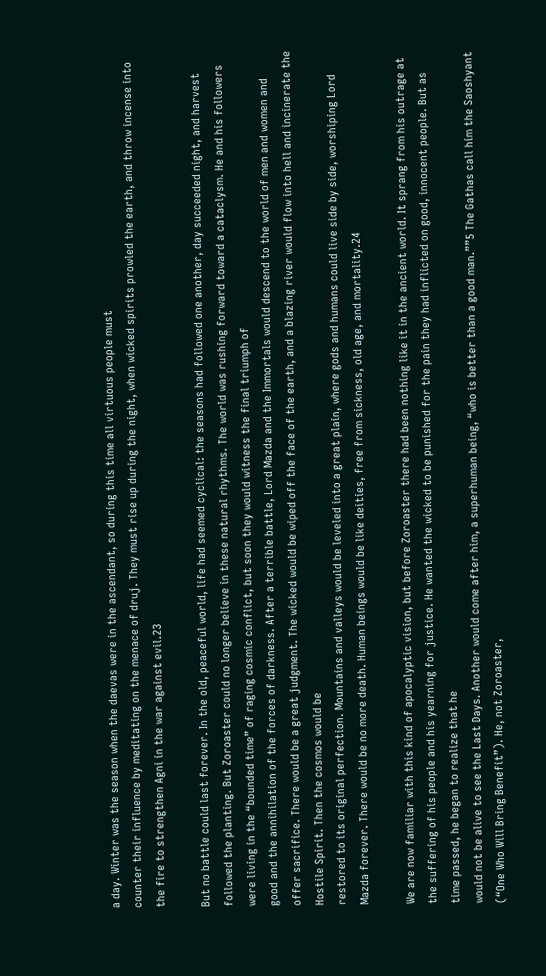a day. Winter was the season when the daevas were in the ascendant, so during this time all virtuous people must
counter their influence by meditating on the menace of druj. They must rise up during the night, when wicked spirits prowled the earth, and throw incense into the fire to strengthen Agni in the war against evil.23

But no battle could last forever. In the old, peaceful world, life had seemed cyclical: the seasons had followed one another, day succeeded night, and harvest followed the planting. But Zoroaster could no longer believe in these natural rhythms. The world was rushing forward toward a cataclysm. He and his followers were living in the “bounded time” of raging cosmic conflict, but soon they would witness the final triumph of
good and the annihilation of the forces of darkness. After a terrible battle, Lord Mazda and the Immortals would descend to the world of men and women and offer sacrifice. There would be a great judgment. The wicked would be wiped off the face of the earth, and a blazing river would flow into hell and incinerate the Hostile Spirit. Then the cosmos would be
restored to its original perfection. Mountains and valleys would be leveled into a great plain, where gods and humans could live side by side, worshiping Lord Mazda forever. There would be no more death. Human beings would be like deities, free from sickness, old age, and mortality.24

We are now familiar with this kind of apocalyptic vision, but before Zoroaster there had been nothing like it in the ancient world. It sprang from his outrage at the suffering of his people and his yearning for justice. He wanted the wicked to be punished for the pain they had inflicted on good, innocent people. But as time passed, he began to realize that he
would not be alive to see the Last Days. Another would come after him, a superhuman being, “who is better than a good man.””5 The Gathas call him the Saoshyant (“One Who Will Bring Benefit”). He, not Zoroaster,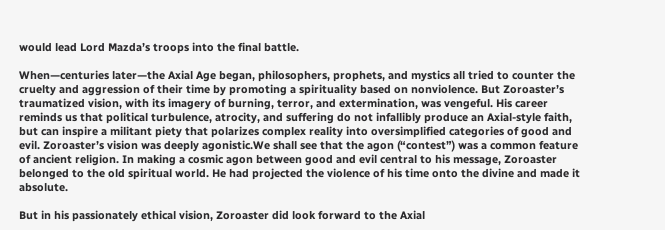would lead Lord Mazda’s troops into the final battle.

When—centuries later—the Axial Age began, philosophers, prophets, and mystics all tried to counter the cruelty and aggression of their time by promoting a spirituality based on nonviolence. But Zoroaster’s traumatized vision, with its imagery of burning, terror, and extermination, was vengeful. His career reminds us that political turbulence, atrocity, and suffering do not infallibly produce an Axial-style faith, but can inspire a militant piety that polarizes complex reality into oversimplified categories of good and evil. Zoroaster’s vision was deeply agonistic.We shall see that the agon (“contest”) was a common feature of ancient religion. In making a cosmic agon between good and evil central to his message, Zoroaster belonged to the old spiritual world. He had projected the violence of his time onto the divine and made it absolute.

But in his passionately ethical vision, Zoroaster did look forward to the Axial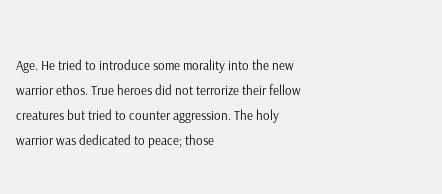Age. He tried to introduce some morality into the new warrior ethos. True heroes did not terrorize their fellow creatures but tried to counter aggression. The holy warrior was dedicated to peace; those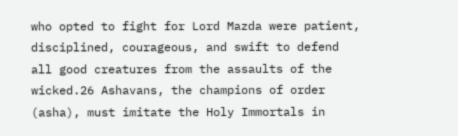who opted to fight for Lord Mazda were patient, disciplined, courageous, and swift to defend all good creatures from the assaults of the wicked.26 Ashavans, the champions of order (asha), must imitate the Holy Immortals in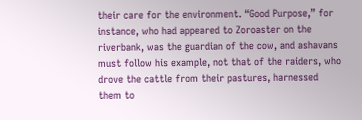their care for the environment. “Good Purpose,” for instance, who had appeared to Zoroaster on the riverbank, was the guardian of the cow, and ashavans must follow his example, not that of the raiders, who drove the cattle from their pastures, harnessed them to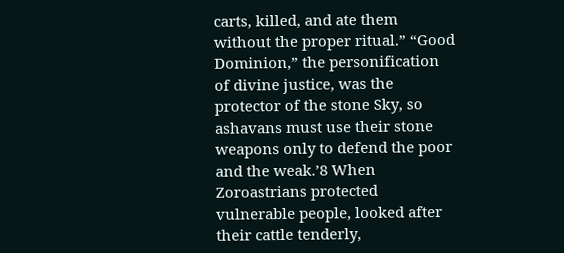carts, killed, and ate them without the proper ritual.” “Good Dominion,” the personification of divine justice, was the protector of the stone Sky, so ashavans must use their stone weapons only to defend the poor and the weak.’8 When Zoroastrians protected vulnerable people, looked after their cattle tenderly,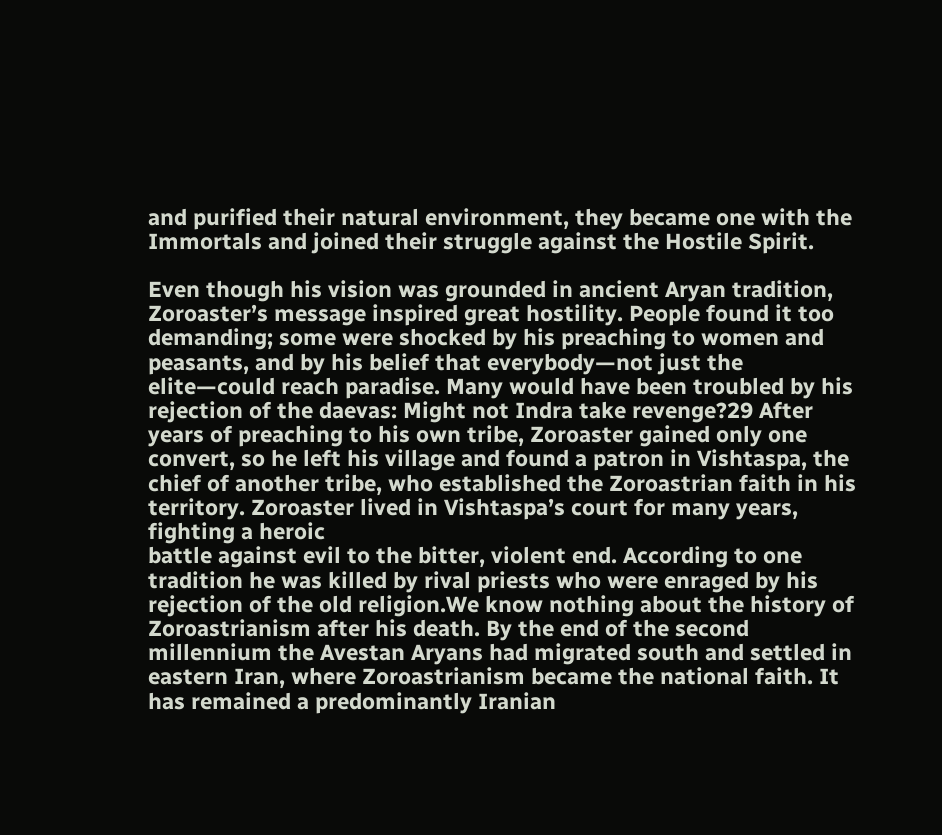and purified their natural environment, they became one with the Immortals and joined their struggle against the Hostile Spirit.

Even though his vision was grounded in ancient Aryan tradition, Zoroaster’s message inspired great hostility. People found it too demanding; some were shocked by his preaching to women and peasants, and by his belief that everybody—not just the elite—could reach paradise. Many would have been troubled by his rejection of the daevas: Might not Indra take revenge?29 After years of preaching to his own tribe, Zoroaster gained only one convert, so he left his village and found a patron in Vishtaspa, the chief of another tribe, who established the Zoroastrian faith in his territory. Zoroaster lived in Vishtaspa’s court for many years, fighting a heroic
battle against evil to the bitter, violent end. According to one tradition he was killed by rival priests who were enraged by his rejection of the old religion.We know nothing about the history of Zoroastrianism after his death. By the end of the second millennium the Avestan Aryans had migrated south and settled in eastern Iran, where Zoroastrianism became the national faith. It has remained a predominantly Iranian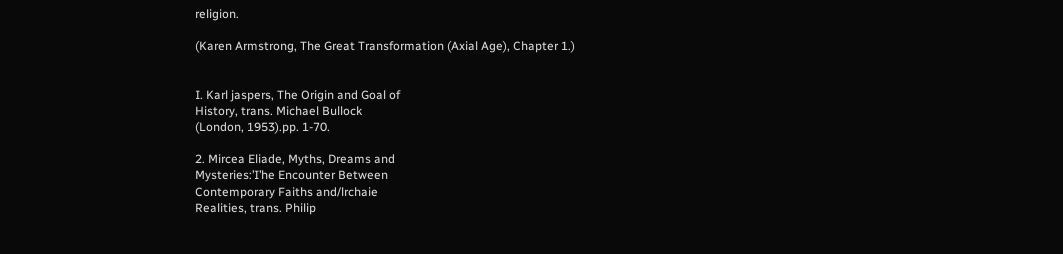religion.

(Karen Armstrong, The Great Transformation (Axial Age), Chapter 1.)


I. Karl jaspers, The Origin and Goal of
History, trans. Michael Bullock
(London, 1953).pp. 1-70.

2. Mircea Eliade, Myths, Dreams and
Mysteries:’I’he Encounter Between
Contemporary Faiths and/lrchaie
Realities, trans. Philip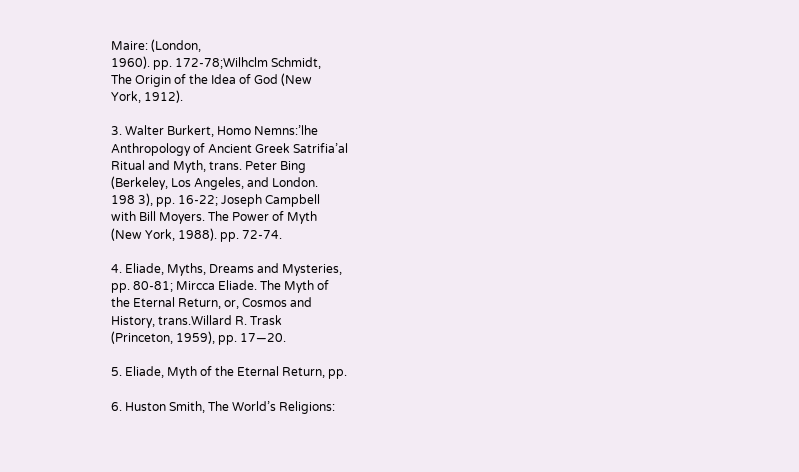Maire: (London,
1960). pp. 172-78;Wilhclm Schmidt,
The Origin of the Idea of God (New
York, 1912).

3. Walter Burkert, Homo Nemns:’lhe
Anthropology of Ancient Greek Satrifia’al
Ritual and Myth, trans. Peter Bing
(Berkeley, Los Angeles, and London.
198 3), pp. 16-22; Joseph Campbell
with Bill Moyers. The Power of Myth
(New York, 1988). pp. 72-74.

4. Eliade, Myths, Dreams and Mysteries,
pp. 80-81; Mircca Eliade. The Myth of
the Eternal Return, or, Cosmos and
History, trans.Willard R. Trask
(Princeton, 1959), pp. 17—20.

5. Eliade, Myth of the Eternal Return, pp.

6. Huston Smith, The World’s Religions: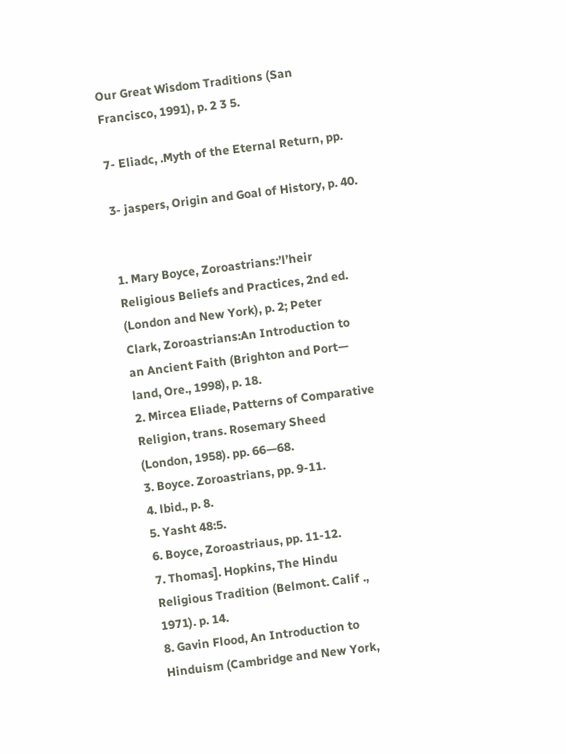Our Great Wisdom Traditions (San
Francisco, 1991), p. 2 3 5.

7- Eliadc, .Myth of the Eternal Return, pp.

3- jaspers, Origin and Goal of History, p. 40.


1. Mary Boyce, Zoroastrians:’l’heir
Religious Beliefs and Practices, 2nd ed.
(London and New York), p. 2; Peter
Clark, Zoroastrians:An Introduction to
an Ancient Faith (Brighton and Port—
land, Ore., 1998), p. 18.
2. Mircea Eliade, Patterns of Comparative
Religion, trans. Rosemary Sheed
(London, 1958). pp. 66—68.
3. Boyce. Zoroastrians, pp. 9-11.
4. lbid., p. 8.
5. Yasht 48:5.
6. Boyce, Zoroastriaus, pp. 11-12.
7. Thomas]. Hopkins, The Hindu
Religious Tradition (Belmont. Calif .,
1971). p. 14.
8. Gavin Flood, An Introduction to
Hinduism (Cambridge and New York,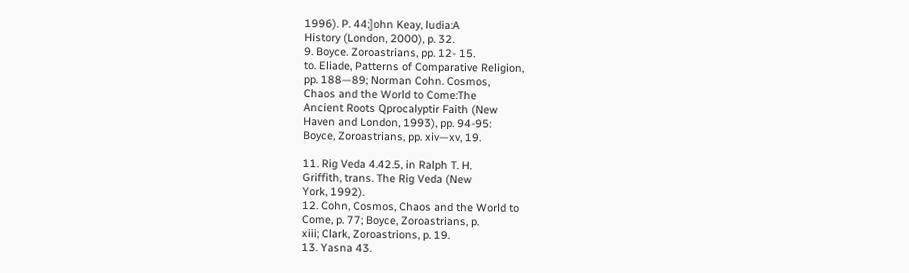1996). P. 44;]ohn Keay, ludia:A
History (London, 2000), p. 32.
9. Boyce. Zoroastrians, pp. 12- 15.
to. Eliade, Patterns of Comparative Religion,
pp. 188—89; Norman Cohn. Cosmos,
Chaos and the World to Come:The
Ancient Roots Qprocalyptir Faith (New
Haven and London, 1993), pp. 94-95:
Boyce, Zoroastrians, pp. xiv—xv, 19.

11. Rig Veda 4.42.5, in Ralph T. H.
Griffith, trans. The Rig Veda (New
York, 1992).
12. Cohn, Cosmos, Chaos and the World to
Come, p. 77; Boyce, Zoroastrians, p.
xiii; Clark, Zoroastrions, p. 19.
13. Yasna 43.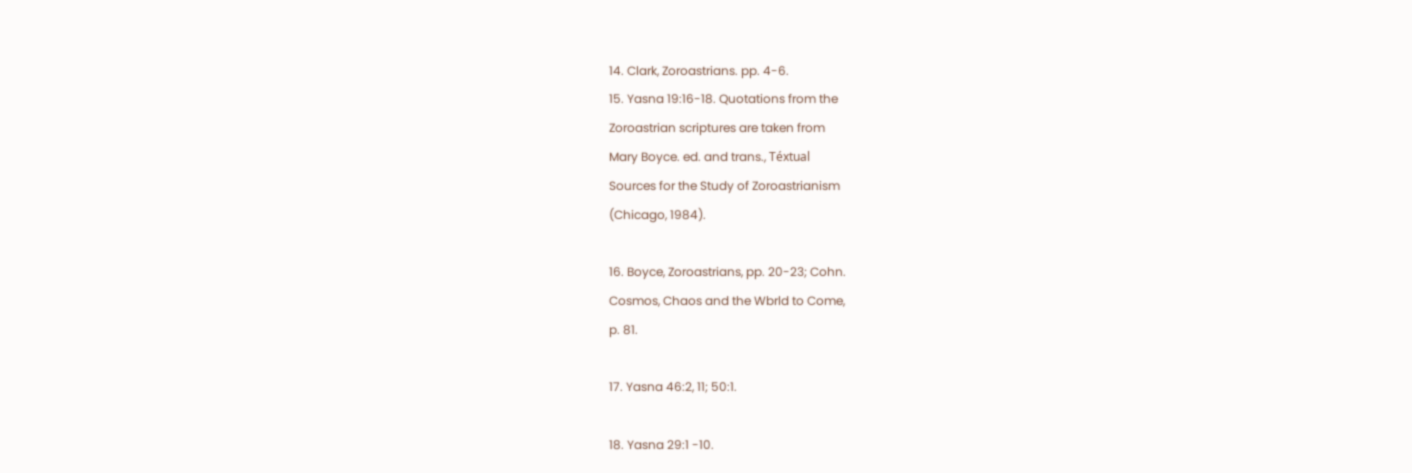14. Clark, Zoroastrians. pp. 4-6.
15. Yasna 19:16-18. Quotations from the
Zoroastrian scriptures are taken from
Mary Boyce. ed. and trans., Téxtual
Sources for the Study of Zoroastrianism
(Chicago, 1984).

16. Boyce, Zoroastrians, pp. 20-23; Cohn.
Cosmos, Chaos and the Wbrld to Come,
p. 81.

17. Yasna 46:2, 11; 50:1.

18. Yasna 29:1 -10.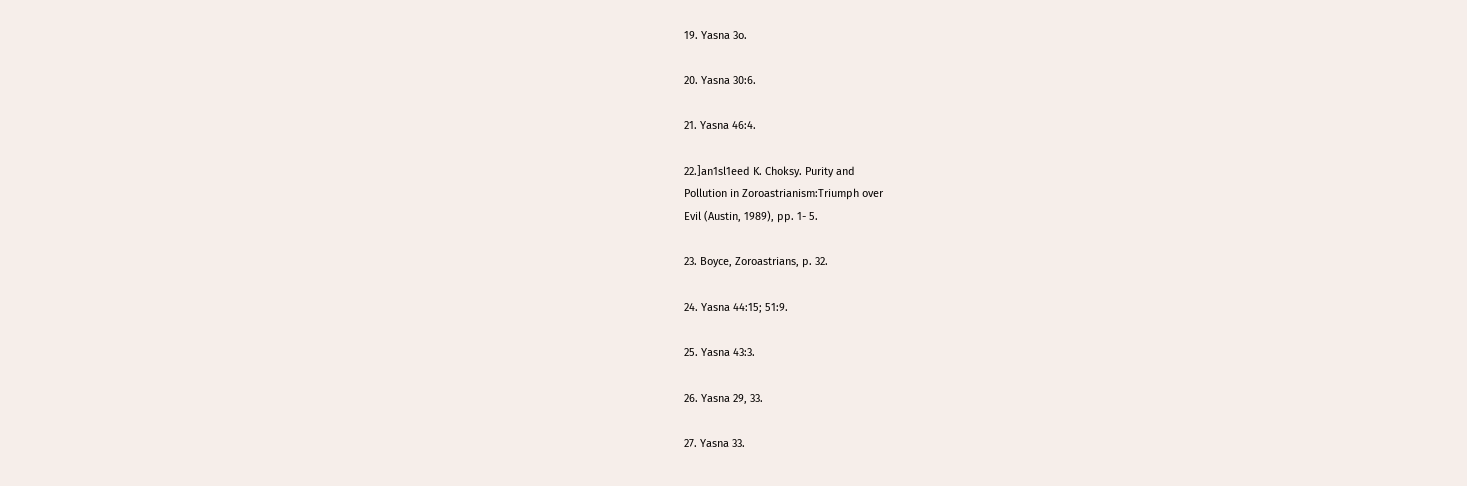19. Yasna 3o.

20. Yasna 30:6.

21. Yasna 46:4.

22.]an1sl1eed K. Choksy. Purity and
Pollution in Zoroastrianism:Triumph over
Evil (Austin, 1989), pp. 1- 5.

23. Boyce, Zoroastrians, p. 32.

24. Yasna 44:15; 51:9.

25. Yasna 43:3.

26. Yasna 29, 33.

27. Yasna 33.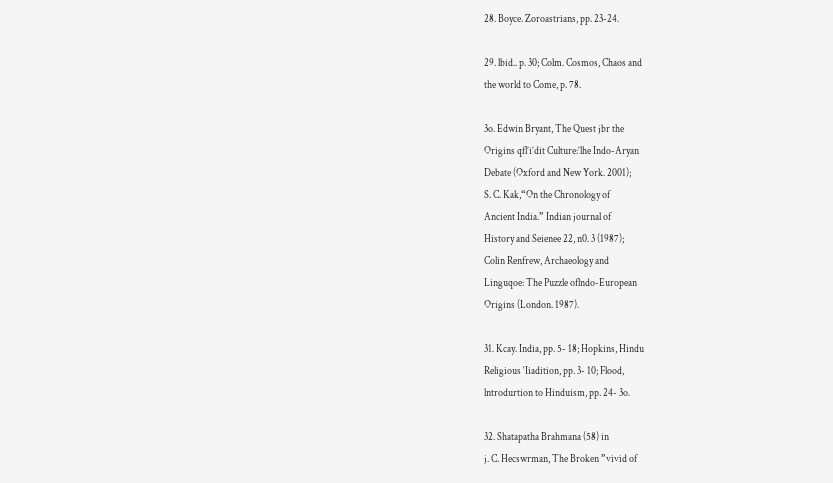28. Boyce. Zoroastrians, pp. 23-24.

29. lbid.. p. 30; Colm. Cosmos, Chaos and
the world to Come, p. 78.

3o. Edwin Bryant, The Quest jbr the
Origins qfl’i’dit Culture:’lhe Indo-Aryan
Debate (Oxford and New York. 2001);
S. C. Kak,“On the Chronology of
Ancient India.” Indian journal of
History and Seienee 22, n0. 3 (1987);
Colin Renfrew, Archaeology and
Linguqoe: The Puzzle oflndo-European
Origins (London. 1987).

31. Kcay. India, pp. 5- 18; Hopkins, Hindu
Religious ‘Iiadition, pp. 3- 10; Flood,
lntrodurtion to Hinduism, pp. 24- 3o.

32. Shatapatha Brahmana (58) in
j. C. Hecswrman, The Broken ”vivid of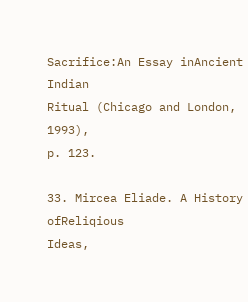Sacrifice:An Essay inAncient Indian
Ritual (Chicago and London, 1993),
p. 123.

33. Mircea Eliade. A History ofReliqious
Ideas,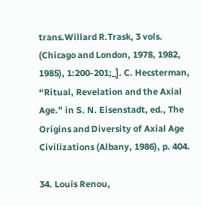trans.Willard R.Trask, 3 vols.
(Chicago and London, 1978, 1982,
1985), 1:200-201;_]. C. Hecsterman,
“Ritual, Revelation and the Axial
Age.” in S. N. Eisenstadt, ed., The
Origins and Diversity of Axial Age
Civilizations (Albany, 1986), p. 404.

34. Louis Renou,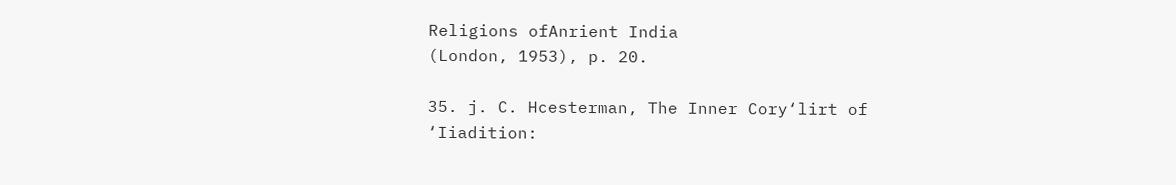Religions ofAnrient India
(London, 1953), p. 20.

35. j. C. Hcesterman, The Inner Cory‘lirt of
‘Iiadition: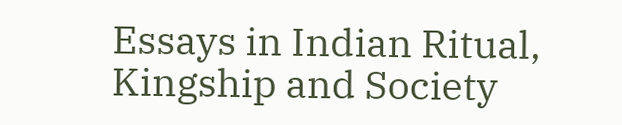Essays in Indian Ritual,
Kingship and Society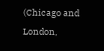(Chicago and
London,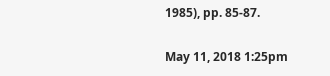1985), pp. 85-87.

May 11, 2018 1:25pm